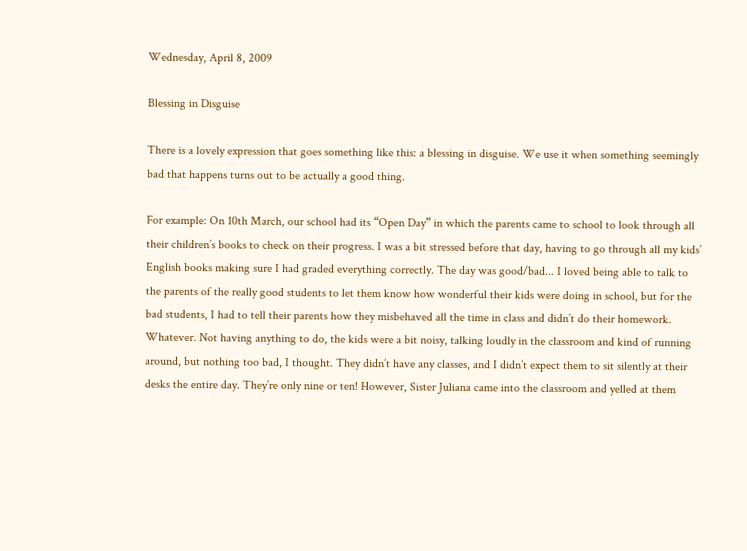Wednesday, April 8, 2009

Blessing in Disguise

There is a lovely expression that goes something like this: a blessing in disguise. We use it when something seemingly bad that happens turns out to be actually a good thing.

For example: On 10th March, our school had its “Open Day” in which the parents came to school to look through all their children’s books to check on their progress. I was a bit stressed before that day, having to go through all my kids’ English books making sure I had graded everything correctly. The day was good/bad... I loved being able to talk to the parents of the really good students to let them know how wonderful their kids were doing in school, but for the bad students, I had to tell their parents how they misbehaved all the time in class and didn’t do their homework. Whatever. Not having anything to do, the kids were a bit noisy, talking loudly in the classroom and kind of running around, but nothing too bad, I thought. They didn’t have any classes, and I didn’t expect them to sit silently at their desks the entire day. They’re only nine or ten! However, Sister Juliana came into the classroom and yelled at them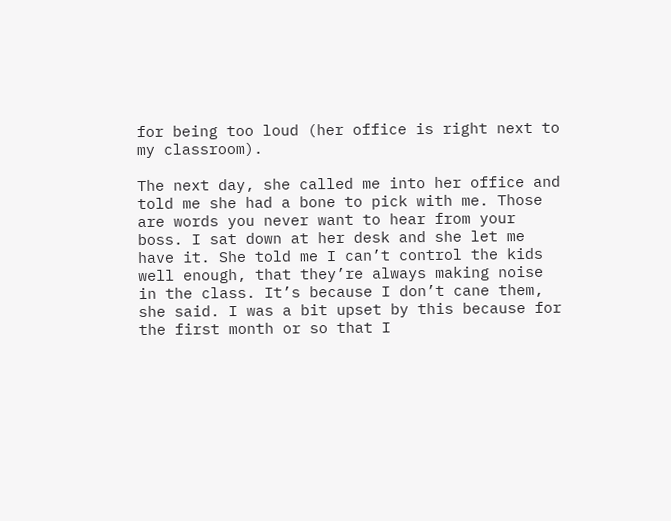for being too loud (her office is right next to my classroom).

The next day, she called me into her office and told me she had a bone to pick with me. Those are words you never want to hear from your boss. I sat down at her desk and she let me have it. She told me I can’t control the kids well enough, that they’re always making noise in the class. It’s because I don’t cane them, she said. I was a bit upset by this because for the first month or so that I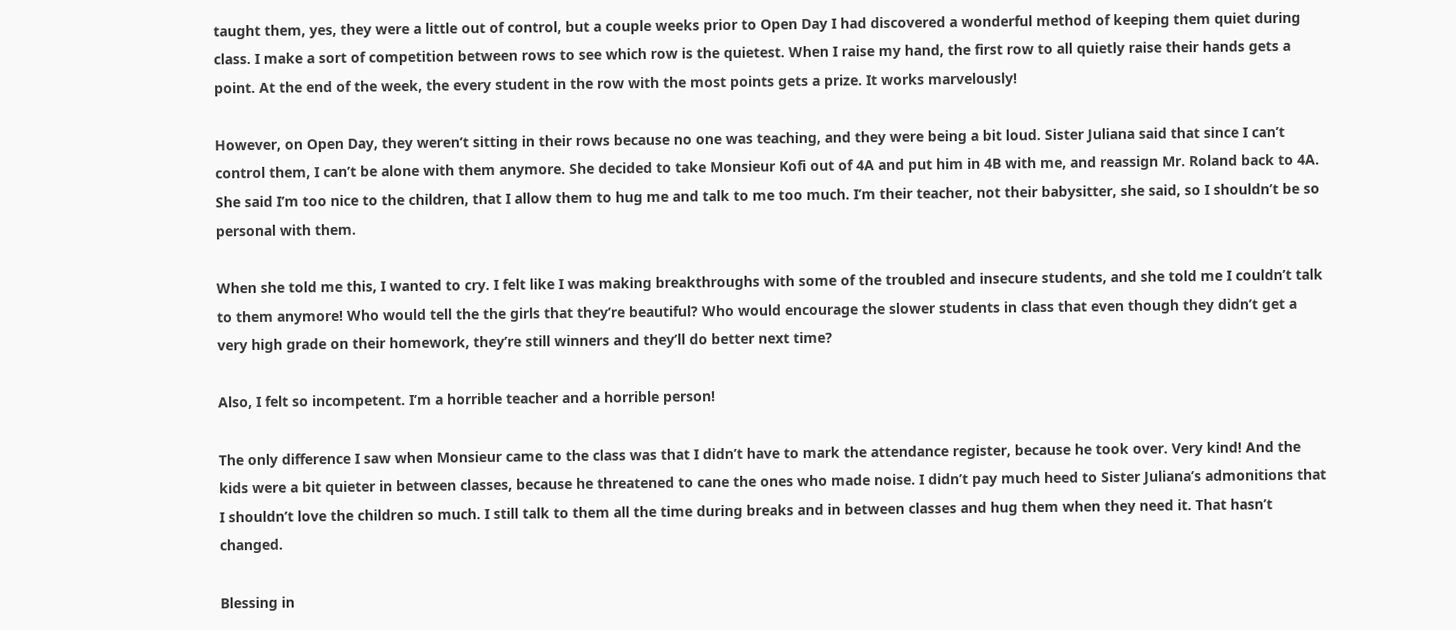taught them, yes, they were a little out of control, but a couple weeks prior to Open Day I had discovered a wonderful method of keeping them quiet during class. I make a sort of competition between rows to see which row is the quietest. When I raise my hand, the first row to all quietly raise their hands gets a point. At the end of the week, the every student in the row with the most points gets a prize. It works marvelously!

However, on Open Day, they weren’t sitting in their rows because no one was teaching, and they were being a bit loud. Sister Juliana said that since I can’t control them, I can’t be alone with them anymore. She decided to take Monsieur Kofi out of 4A and put him in 4B with me, and reassign Mr. Roland back to 4A. She said I’m too nice to the children, that I allow them to hug me and talk to me too much. I’m their teacher, not their babysitter, she said, so I shouldn’t be so personal with them.

When she told me this, I wanted to cry. I felt like I was making breakthroughs with some of the troubled and insecure students, and she told me I couldn’t talk to them anymore! Who would tell the the girls that they’re beautiful? Who would encourage the slower students in class that even though they didn’t get a very high grade on their homework, they’re still winners and they’ll do better next time?

Also, I felt so incompetent. I’m a horrible teacher and a horrible person!

The only difference I saw when Monsieur came to the class was that I didn’t have to mark the attendance register, because he took over. Very kind! And the kids were a bit quieter in between classes, because he threatened to cane the ones who made noise. I didn’t pay much heed to Sister Juliana’s admonitions that I shouldn’t love the children so much. I still talk to them all the time during breaks and in between classes and hug them when they need it. That hasn’t changed.

Blessing in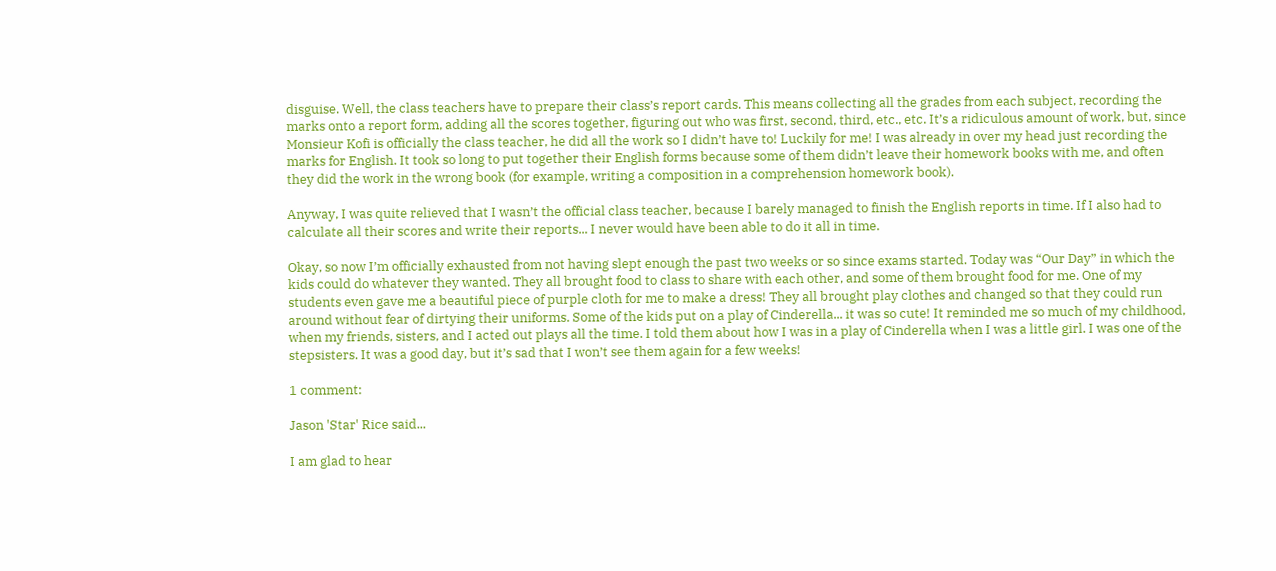disguise. Well, the class teachers have to prepare their class’s report cards. This means collecting all the grades from each subject, recording the marks onto a report form, adding all the scores together, figuring out who was first, second, third, etc., etc. It’s a ridiculous amount of work, but, since Monsieur Kofi is officially the class teacher, he did all the work so I didn’t have to! Luckily for me! I was already in over my head just recording the marks for English. It took so long to put together their English forms because some of them didn’t leave their homework books with me, and often they did the work in the wrong book (for example, writing a composition in a comprehension homework book).

Anyway, I was quite relieved that I wasn’t the official class teacher, because I barely managed to finish the English reports in time. If I also had to calculate all their scores and write their reports... I never would have been able to do it all in time.

Okay, so now I’m officially exhausted from not having slept enough the past two weeks or so since exams started. Today was “Our Day” in which the kids could do whatever they wanted. They all brought food to class to share with each other, and some of them brought food for me. One of my students even gave me a beautiful piece of purple cloth for me to make a dress! They all brought play clothes and changed so that they could run around without fear of dirtying their uniforms. Some of the kids put on a play of Cinderella... it was so cute! It reminded me so much of my childhood, when my friends, sisters, and I acted out plays all the time. I told them about how I was in a play of Cinderella when I was a little girl. I was one of the stepsisters. It was a good day, but it’s sad that I won’t see them again for a few weeks!

1 comment:

Jason 'Star' Rice said...

I am glad to hear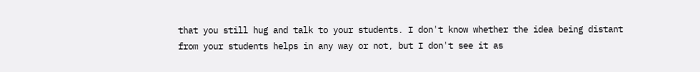that you still hug and talk to your students. I don't know whether the idea being distant from your students helps in any way or not, but I don't see it as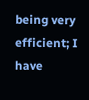being very efficient; I have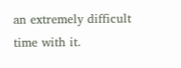an extremely difficult time with it.